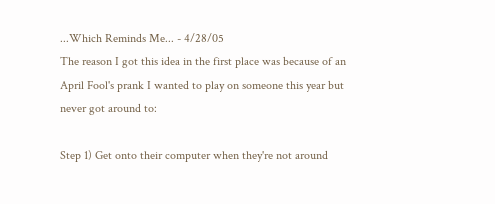...Which Reminds Me... - 4/28/05
The reason I got this idea in the first place was because of an April Fool's prank I wanted to play on someone this year but never got around to:

Step 1) Get onto their computer when they're not around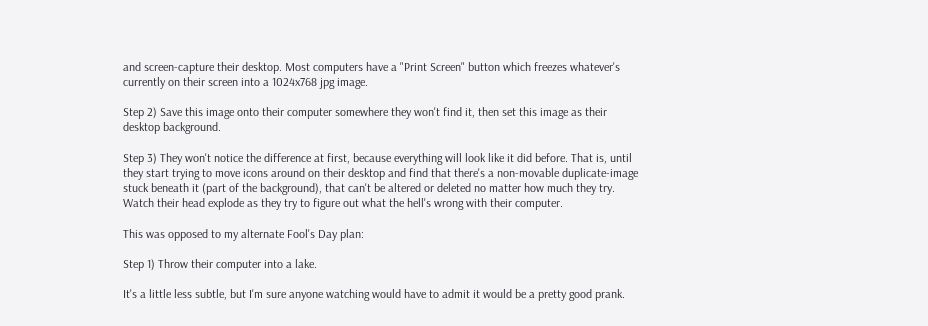and screen-capture their desktop. Most computers have a "Print Screen" button which freezes whatever's currently on their screen into a 1024x768 jpg image.

Step 2) Save this image onto their computer somewhere they won't find it, then set this image as their desktop background.

Step 3) They won't notice the difference at first, because everything will look like it did before. That is, until they start trying to move icons around on their desktop and find that there's a non-movable duplicate-image stuck beneath it (part of the background), that can't be altered or deleted no matter how much they try. Watch their head explode as they try to figure out what the hell's wrong with their computer.

This was opposed to my alternate Fool's Day plan:

Step 1) Throw their computer into a lake.

It's a little less subtle, but I'm sure anyone watching would have to admit it would be a pretty good prank.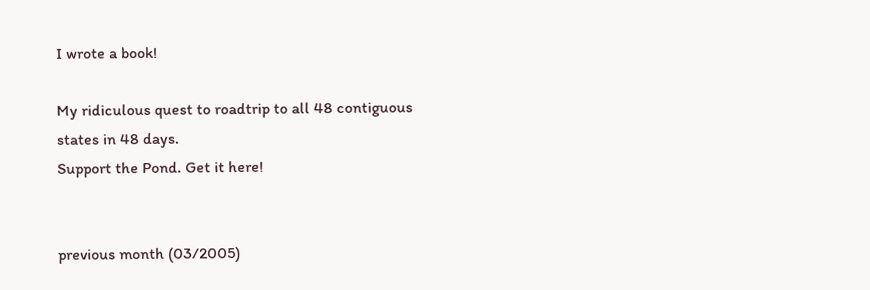I wrote a book!

My ridiculous quest to roadtrip to all 48 contiguous states in 48 days.
Support the Pond. Get it here!


previous month (03/2005)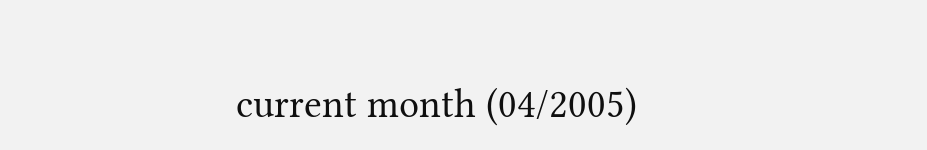current month (04/2005)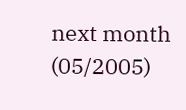next month (05/2005)